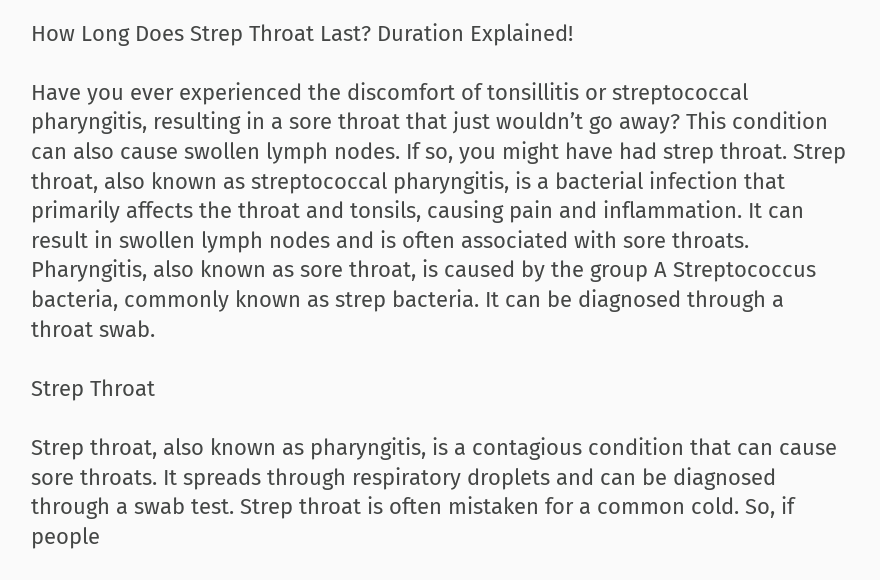How Long Does Strep Throat Last? Duration Explained!

Have you ever experienced the discomfort of tonsillitis or streptococcal pharyngitis, resulting in a sore throat that just wouldn’t go away? This condition can also cause swollen lymph nodes. If so, you might have had strep throat. Strep throat, also known as streptococcal pharyngitis, is a bacterial infection that primarily affects the throat and tonsils, causing pain and inflammation. It can result in swollen lymph nodes and is often associated with sore throats. Pharyngitis, also known as sore throat, is caused by the group A Streptococcus bacteria, commonly known as strep bacteria. It can be diagnosed through a throat swab.

Strep Throat

Strep throat, also known as pharyngitis, is a contagious condition that can cause sore throats. It spreads through respiratory droplets and can be diagnosed through a swab test. Strep throat is often mistaken for a common cold. So, if people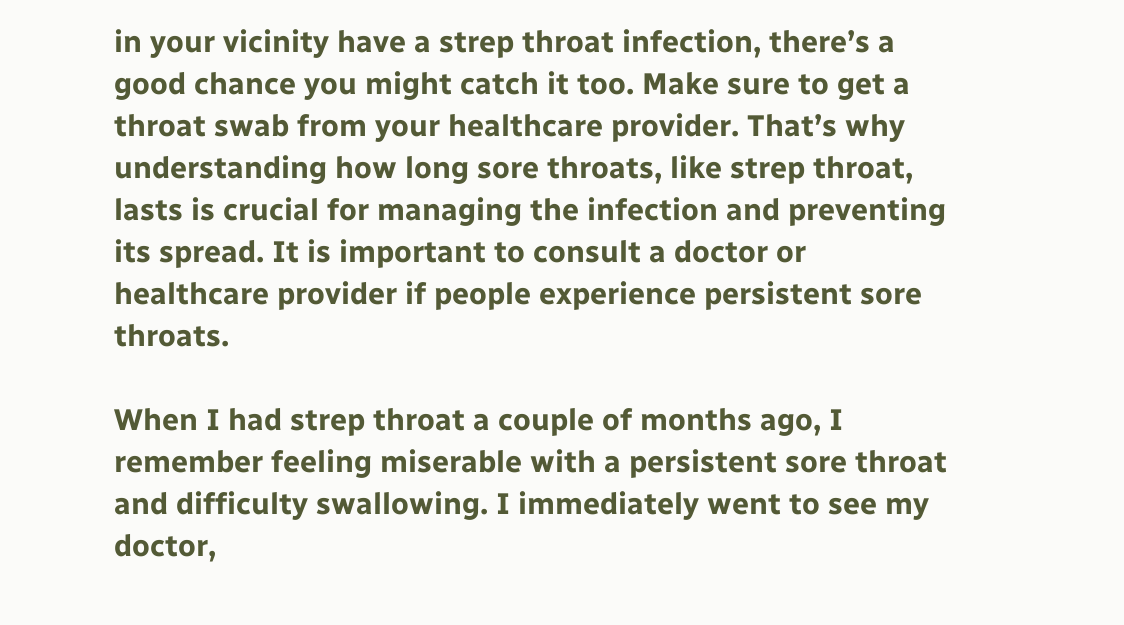in your vicinity have a strep throat infection, there’s a good chance you might catch it too. Make sure to get a throat swab from your healthcare provider. That’s why understanding how long sore throats, like strep throat, lasts is crucial for managing the infection and preventing its spread. It is important to consult a doctor or healthcare provider if people experience persistent sore throats.

When I had strep throat a couple of months ago, I remember feeling miserable with a persistent sore throat and difficulty swallowing. I immediately went to see my doctor,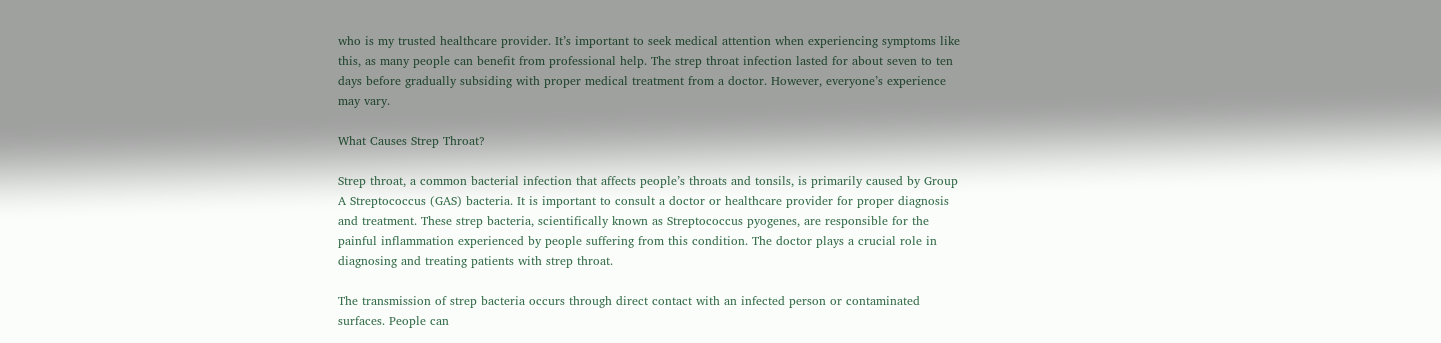who is my trusted healthcare provider. It’s important to seek medical attention when experiencing symptoms like this, as many people can benefit from professional help. The strep throat infection lasted for about seven to ten days before gradually subsiding with proper medical treatment from a doctor. However, everyone’s experience may vary.

What Causes Strep Throat?

Strep throat, a common bacterial infection that affects people’s throats and tonsils, is primarily caused by Group A Streptococcus (GAS) bacteria. It is important to consult a doctor or healthcare provider for proper diagnosis and treatment. These strep bacteria, scientifically known as Streptococcus pyogenes, are responsible for the painful inflammation experienced by people suffering from this condition. The doctor plays a crucial role in diagnosing and treating patients with strep throat.

The transmission of strep bacteria occurs through direct contact with an infected person or contaminated surfaces. People can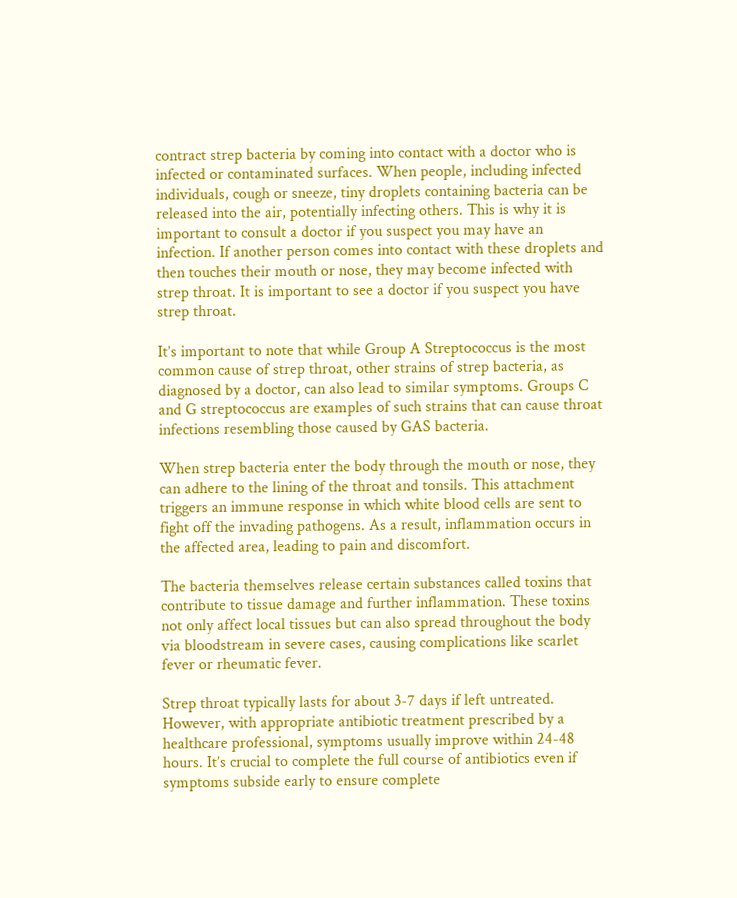contract strep bacteria by coming into contact with a doctor who is infected or contaminated surfaces. When people, including infected individuals, cough or sneeze, tiny droplets containing bacteria can be released into the air, potentially infecting others. This is why it is important to consult a doctor if you suspect you may have an infection. If another person comes into contact with these droplets and then touches their mouth or nose, they may become infected with strep throat. It is important to see a doctor if you suspect you have strep throat.

It’s important to note that while Group A Streptococcus is the most common cause of strep throat, other strains of strep bacteria, as diagnosed by a doctor, can also lead to similar symptoms. Groups C and G streptococcus are examples of such strains that can cause throat infections resembling those caused by GAS bacteria.

When strep bacteria enter the body through the mouth or nose, they can adhere to the lining of the throat and tonsils. This attachment triggers an immune response in which white blood cells are sent to fight off the invading pathogens. As a result, inflammation occurs in the affected area, leading to pain and discomfort.

The bacteria themselves release certain substances called toxins that contribute to tissue damage and further inflammation. These toxins not only affect local tissues but can also spread throughout the body via bloodstream in severe cases, causing complications like scarlet fever or rheumatic fever.

Strep throat typically lasts for about 3-7 days if left untreated. However, with appropriate antibiotic treatment prescribed by a healthcare professional, symptoms usually improve within 24-48 hours. It’s crucial to complete the full course of antibiotics even if symptoms subside early to ensure complete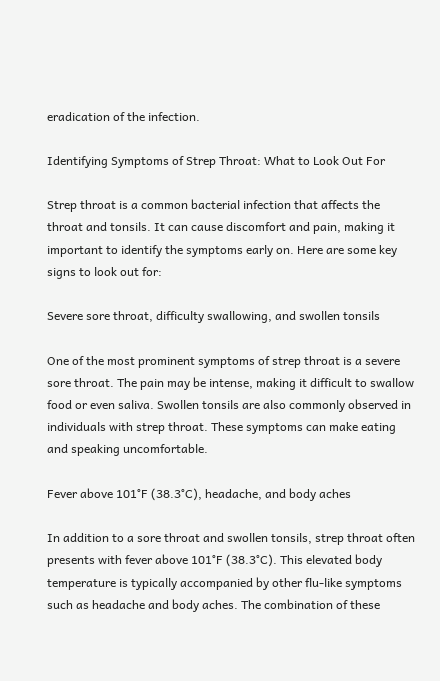eradication of the infection.

Identifying Symptoms of Strep Throat: What to Look Out For

Strep throat is a common bacterial infection that affects the throat and tonsils. It can cause discomfort and pain, making it important to identify the symptoms early on. Here are some key signs to look out for:

Severe sore throat, difficulty swallowing, and swollen tonsils

One of the most prominent symptoms of strep throat is a severe sore throat. The pain may be intense, making it difficult to swallow food or even saliva. Swollen tonsils are also commonly observed in individuals with strep throat. These symptoms can make eating and speaking uncomfortable.

Fever above 101°F (38.3°C), headache, and body aches

In addition to a sore throat and swollen tonsils, strep throat often presents with fever above 101°F (38.3°C). This elevated body temperature is typically accompanied by other flu-like symptoms such as headache and body aches. The combination of these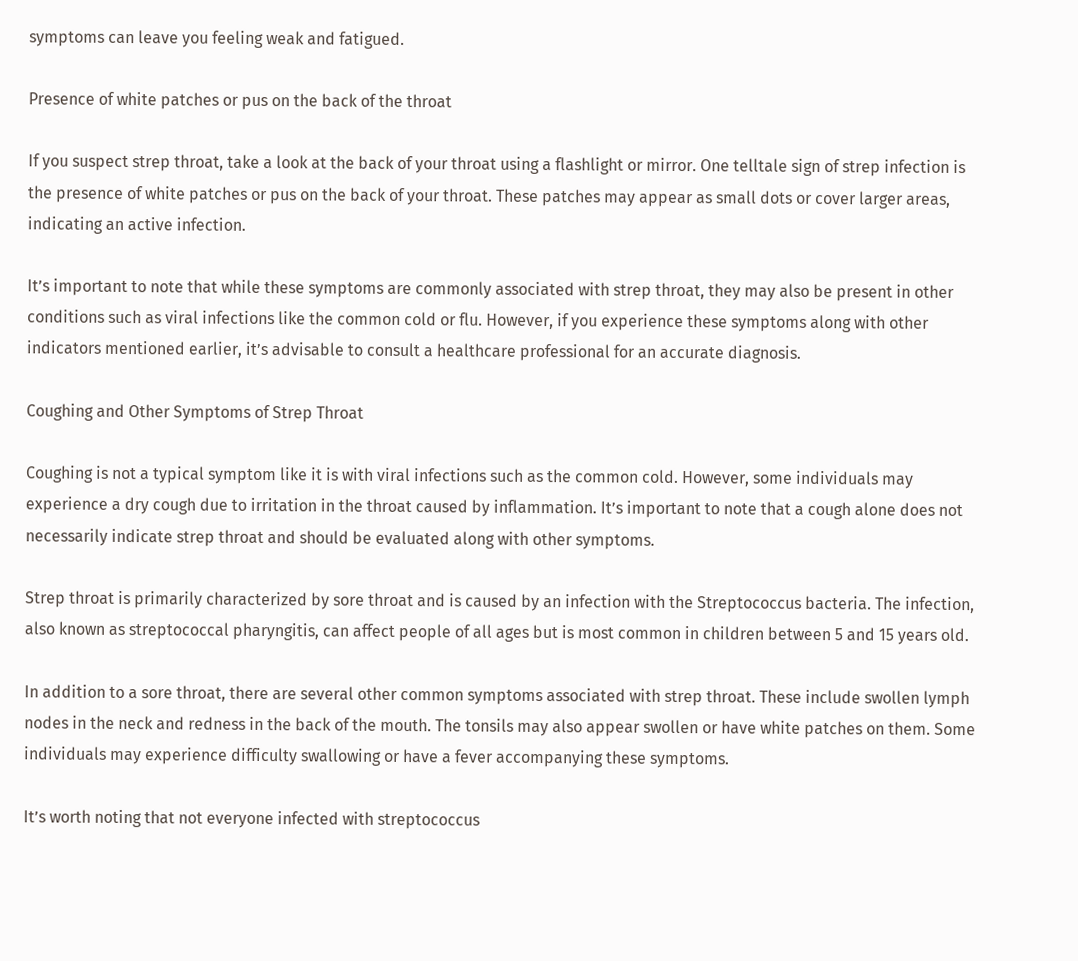symptoms can leave you feeling weak and fatigued.

Presence of white patches or pus on the back of the throat

If you suspect strep throat, take a look at the back of your throat using a flashlight or mirror. One telltale sign of strep infection is the presence of white patches or pus on the back of your throat. These patches may appear as small dots or cover larger areas, indicating an active infection.

It’s important to note that while these symptoms are commonly associated with strep throat, they may also be present in other conditions such as viral infections like the common cold or flu. However, if you experience these symptoms along with other indicators mentioned earlier, it’s advisable to consult a healthcare professional for an accurate diagnosis.

Coughing and Other Symptoms of Strep Throat

Coughing is not a typical symptom like it is with viral infections such as the common cold. However, some individuals may experience a dry cough due to irritation in the throat caused by inflammation. It’s important to note that a cough alone does not necessarily indicate strep throat and should be evaluated along with other symptoms.

Strep throat is primarily characterized by sore throat and is caused by an infection with the Streptococcus bacteria. The infection, also known as streptococcal pharyngitis, can affect people of all ages but is most common in children between 5 and 15 years old.

In addition to a sore throat, there are several other common symptoms associated with strep throat. These include swollen lymph nodes in the neck and redness in the back of the mouth. The tonsils may also appear swollen or have white patches on them. Some individuals may experience difficulty swallowing or have a fever accompanying these symptoms.

It’s worth noting that not everyone infected with streptococcus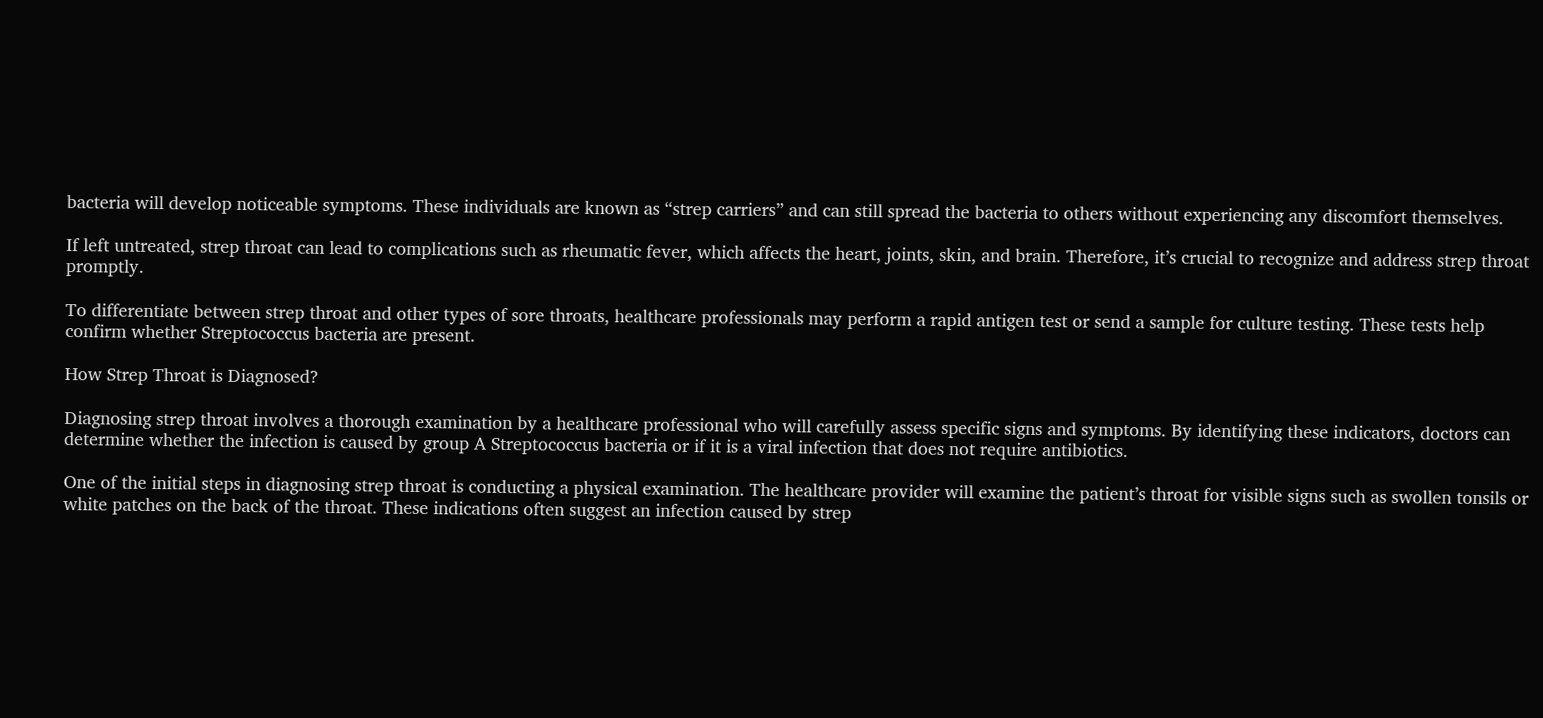bacteria will develop noticeable symptoms. These individuals are known as “strep carriers” and can still spread the bacteria to others without experiencing any discomfort themselves.

If left untreated, strep throat can lead to complications such as rheumatic fever, which affects the heart, joints, skin, and brain. Therefore, it’s crucial to recognize and address strep throat promptly.

To differentiate between strep throat and other types of sore throats, healthcare professionals may perform a rapid antigen test or send a sample for culture testing. These tests help confirm whether Streptococcus bacteria are present.

How Strep Throat is Diagnosed?

Diagnosing strep throat involves a thorough examination by a healthcare professional who will carefully assess specific signs and symptoms. By identifying these indicators, doctors can determine whether the infection is caused by group A Streptococcus bacteria or if it is a viral infection that does not require antibiotics.

One of the initial steps in diagnosing strep throat is conducting a physical examination. The healthcare provider will examine the patient’s throat for visible signs such as swollen tonsils or white patches on the back of the throat. These indications often suggest an infection caused by strep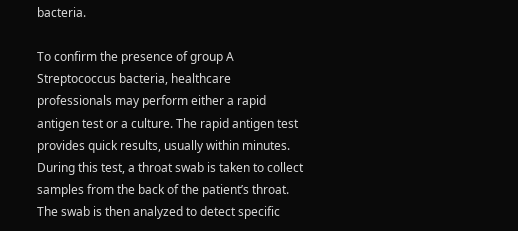bacteria.

To confirm the presence of group A Streptococcus bacteria, healthcare professionals may perform either a rapid antigen test or a culture. The rapid antigen test provides quick results, usually within minutes. During this test, a throat swab is taken to collect samples from the back of the patient’s throat. The swab is then analyzed to detect specific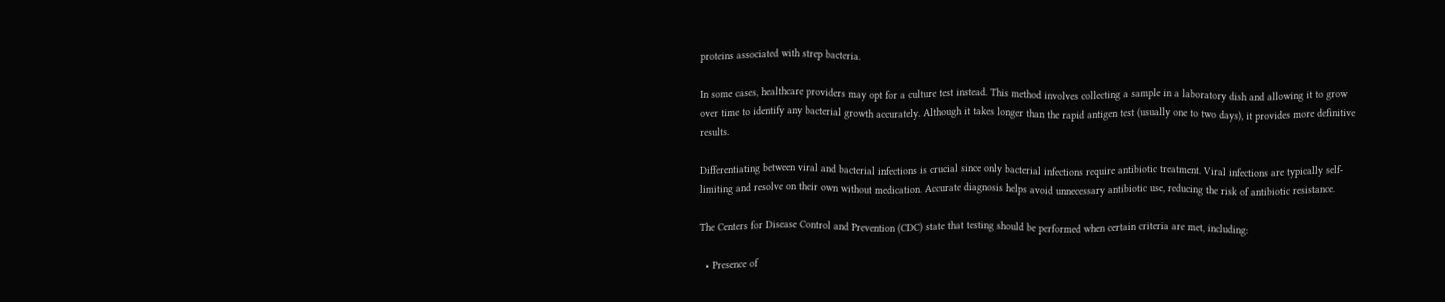proteins associated with strep bacteria.

In some cases, healthcare providers may opt for a culture test instead. This method involves collecting a sample in a laboratory dish and allowing it to grow over time to identify any bacterial growth accurately. Although it takes longer than the rapid antigen test (usually one to two days), it provides more definitive results.

Differentiating between viral and bacterial infections is crucial since only bacterial infections require antibiotic treatment. Viral infections are typically self-limiting and resolve on their own without medication. Accurate diagnosis helps avoid unnecessary antibiotic use, reducing the risk of antibiotic resistance.

The Centers for Disease Control and Prevention (CDC) state that testing should be performed when certain criteria are met, including:

  • Presence of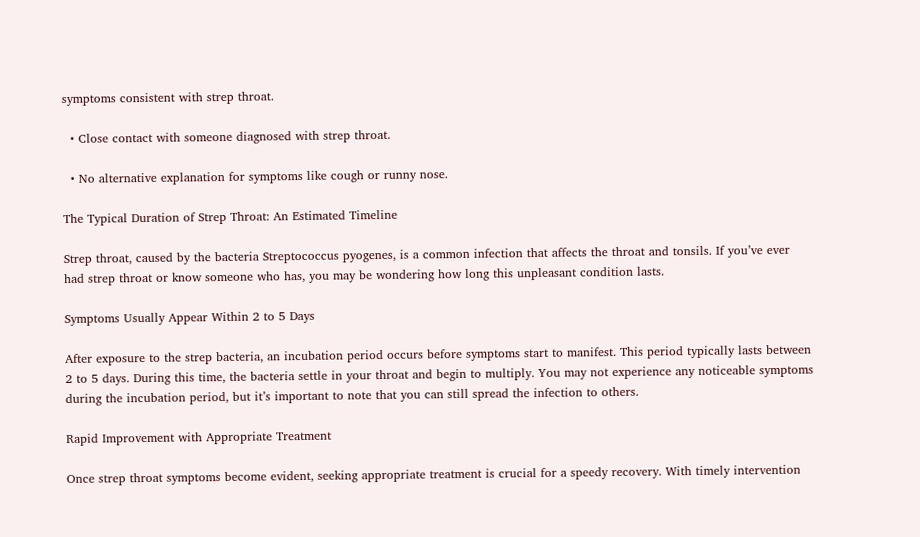symptoms consistent with strep throat.

  • Close contact with someone diagnosed with strep throat.

  • No alternative explanation for symptoms like cough or runny nose.

The Typical Duration of Strep Throat: An Estimated Timeline

Strep throat, caused by the bacteria Streptococcus pyogenes, is a common infection that affects the throat and tonsils. If you’ve ever had strep throat or know someone who has, you may be wondering how long this unpleasant condition lasts.

Symptoms Usually Appear Within 2 to 5 Days

After exposure to the strep bacteria, an incubation period occurs before symptoms start to manifest. This period typically lasts between 2 to 5 days. During this time, the bacteria settle in your throat and begin to multiply. You may not experience any noticeable symptoms during the incubation period, but it’s important to note that you can still spread the infection to others.

Rapid Improvement with Appropriate Treatment

Once strep throat symptoms become evident, seeking appropriate treatment is crucial for a speedy recovery. With timely intervention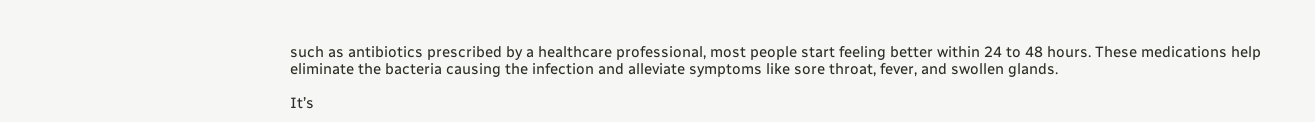such as antibiotics prescribed by a healthcare professional, most people start feeling better within 24 to 48 hours. These medications help eliminate the bacteria causing the infection and alleviate symptoms like sore throat, fever, and swollen glands.

It’s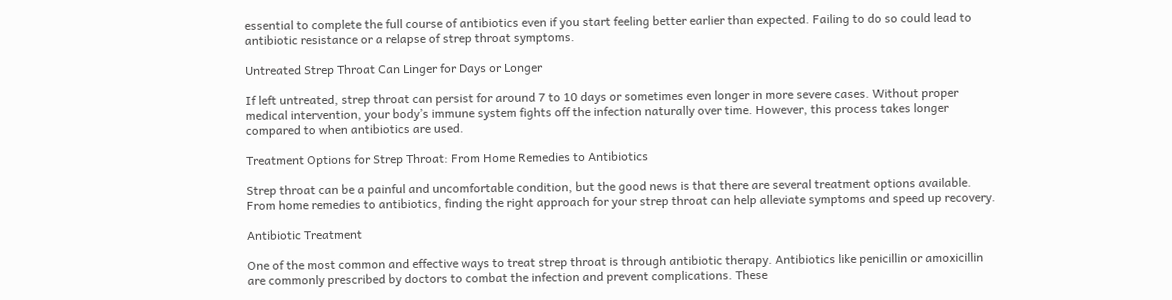essential to complete the full course of antibiotics even if you start feeling better earlier than expected. Failing to do so could lead to antibiotic resistance or a relapse of strep throat symptoms.

Untreated Strep Throat Can Linger for Days or Longer

If left untreated, strep throat can persist for around 7 to 10 days or sometimes even longer in more severe cases. Without proper medical intervention, your body’s immune system fights off the infection naturally over time. However, this process takes longer compared to when antibiotics are used.

Treatment Options for Strep Throat: From Home Remedies to Antibiotics

Strep throat can be a painful and uncomfortable condition, but the good news is that there are several treatment options available. From home remedies to antibiotics, finding the right approach for your strep throat can help alleviate symptoms and speed up recovery.

Antibiotic Treatment

One of the most common and effective ways to treat strep throat is through antibiotic therapy. Antibiotics like penicillin or amoxicillin are commonly prescribed by doctors to combat the infection and prevent complications. These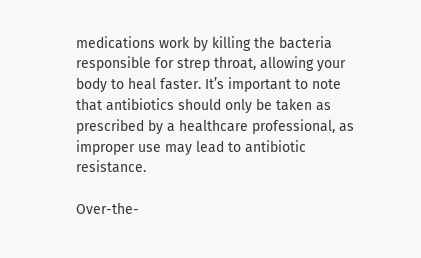medications work by killing the bacteria responsible for strep throat, allowing your body to heal faster. It’s important to note that antibiotics should only be taken as prescribed by a healthcare professional, as improper use may lead to antibiotic resistance.

Over-the-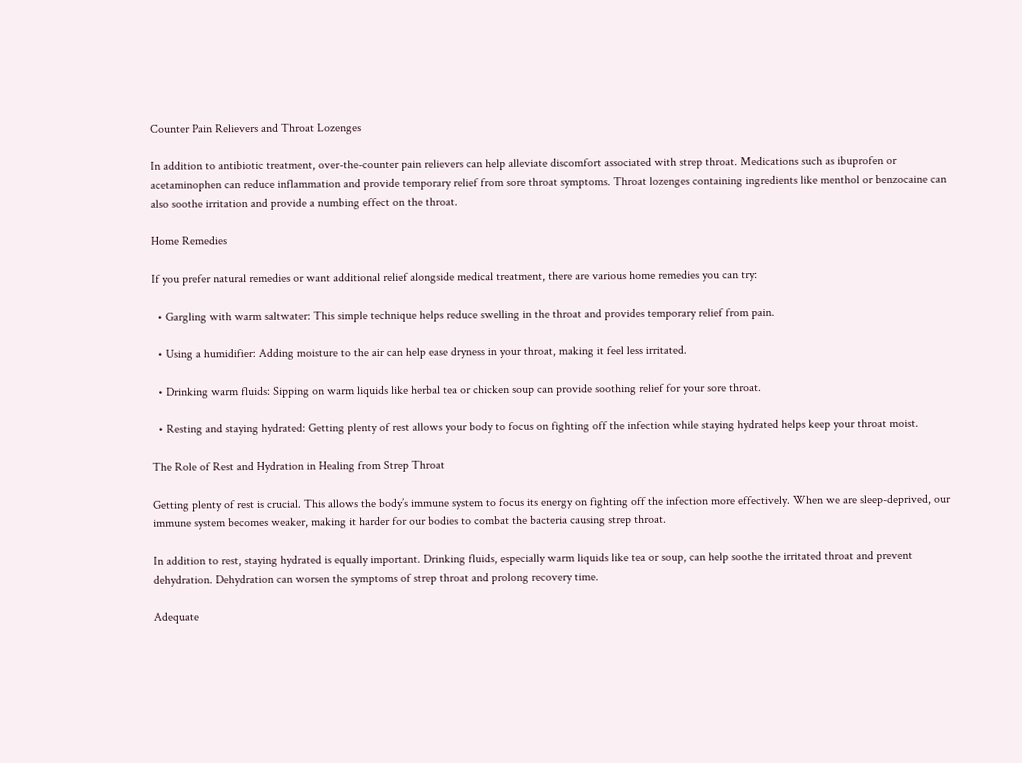Counter Pain Relievers and Throat Lozenges

In addition to antibiotic treatment, over-the-counter pain relievers can help alleviate discomfort associated with strep throat. Medications such as ibuprofen or acetaminophen can reduce inflammation and provide temporary relief from sore throat symptoms. Throat lozenges containing ingredients like menthol or benzocaine can also soothe irritation and provide a numbing effect on the throat.

Home Remedies

If you prefer natural remedies or want additional relief alongside medical treatment, there are various home remedies you can try:

  • Gargling with warm saltwater: This simple technique helps reduce swelling in the throat and provides temporary relief from pain.

  • Using a humidifier: Adding moisture to the air can help ease dryness in your throat, making it feel less irritated.

  • Drinking warm fluids: Sipping on warm liquids like herbal tea or chicken soup can provide soothing relief for your sore throat.

  • Resting and staying hydrated: Getting plenty of rest allows your body to focus on fighting off the infection while staying hydrated helps keep your throat moist.

The Role of Rest and Hydration in Healing from Strep Throat

Getting plenty of rest is crucial. This allows the body’s immune system to focus its energy on fighting off the infection more effectively. When we are sleep-deprived, our immune system becomes weaker, making it harder for our bodies to combat the bacteria causing strep throat.

In addition to rest, staying hydrated is equally important. Drinking fluids, especially warm liquids like tea or soup, can help soothe the irritated throat and prevent dehydration. Dehydration can worsen the symptoms of strep throat and prolong recovery time.

Adequate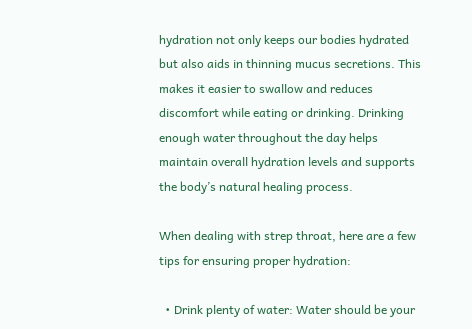hydration not only keeps our bodies hydrated but also aids in thinning mucus secretions. This makes it easier to swallow and reduces discomfort while eating or drinking. Drinking enough water throughout the day helps maintain overall hydration levels and supports the body’s natural healing process.

When dealing with strep throat, here are a few tips for ensuring proper hydration:

  • Drink plenty of water: Water should be your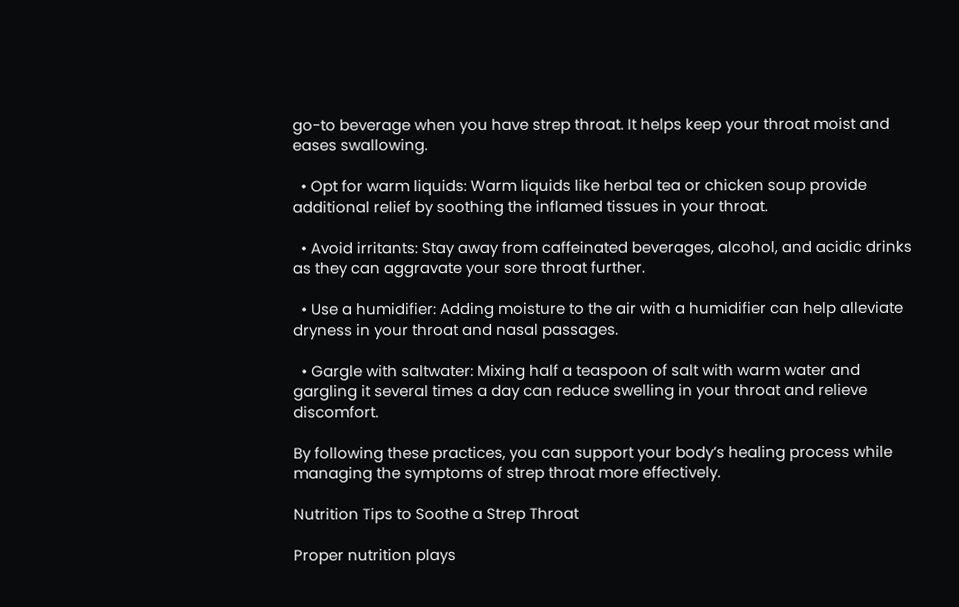go-to beverage when you have strep throat. It helps keep your throat moist and eases swallowing.

  • Opt for warm liquids: Warm liquids like herbal tea or chicken soup provide additional relief by soothing the inflamed tissues in your throat.

  • Avoid irritants: Stay away from caffeinated beverages, alcohol, and acidic drinks as they can aggravate your sore throat further.

  • Use a humidifier: Adding moisture to the air with a humidifier can help alleviate dryness in your throat and nasal passages.

  • Gargle with saltwater: Mixing half a teaspoon of salt with warm water and gargling it several times a day can reduce swelling in your throat and relieve discomfort.

By following these practices, you can support your body’s healing process while managing the symptoms of strep throat more effectively.

Nutrition Tips to Soothe a Strep Throat

Proper nutrition plays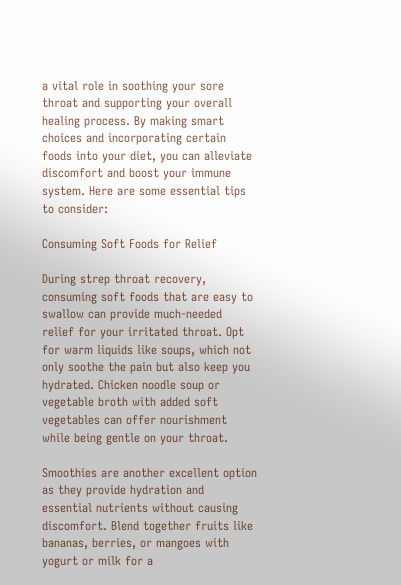a vital role in soothing your sore throat and supporting your overall healing process. By making smart choices and incorporating certain foods into your diet, you can alleviate discomfort and boost your immune system. Here are some essential tips to consider:

Consuming Soft Foods for Relief

During strep throat recovery, consuming soft foods that are easy to swallow can provide much-needed relief for your irritated throat. Opt for warm liquids like soups, which not only soothe the pain but also keep you hydrated. Chicken noodle soup or vegetable broth with added soft vegetables can offer nourishment while being gentle on your throat.

Smoothies are another excellent option as they provide hydration and essential nutrients without causing discomfort. Blend together fruits like bananas, berries, or mangoes with yogurt or milk for a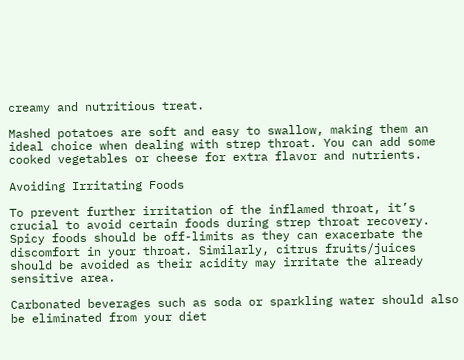creamy and nutritious treat.

Mashed potatoes are soft and easy to swallow, making them an ideal choice when dealing with strep throat. You can add some cooked vegetables or cheese for extra flavor and nutrients.

Avoiding Irritating Foods

To prevent further irritation of the inflamed throat, it’s crucial to avoid certain foods during strep throat recovery. Spicy foods should be off-limits as they can exacerbate the discomfort in your throat. Similarly, citrus fruits/juices should be avoided as their acidity may irritate the already sensitive area.

Carbonated beverages such as soda or sparkling water should also be eliminated from your diet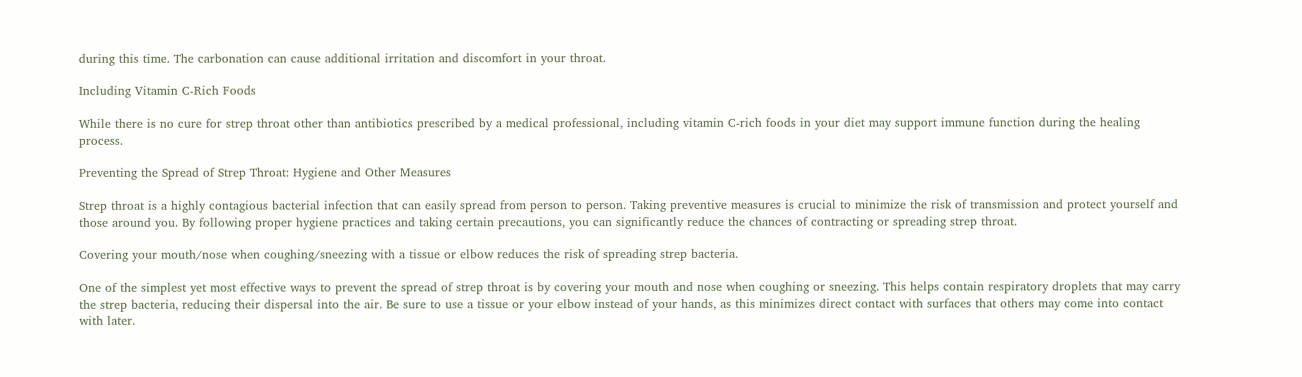during this time. The carbonation can cause additional irritation and discomfort in your throat.

Including Vitamin C-Rich Foods

While there is no cure for strep throat other than antibiotics prescribed by a medical professional, including vitamin C-rich foods in your diet may support immune function during the healing process.

Preventing the Spread of Strep Throat: Hygiene and Other Measures

Strep throat is a highly contagious bacterial infection that can easily spread from person to person. Taking preventive measures is crucial to minimize the risk of transmission and protect yourself and those around you. By following proper hygiene practices and taking certain precautions, you can significantly reduce the chances of contracting or spreading strep throat.

Covering your mouth/nose when coughing/sneezing with a tissue or elbow reduces the risk of spreading strep bacteria.

One of the simplest yet most effective ways to prevent the spread of strep throat is by covering your mouth and nose when coughing or sneezing. This helps contain respiratory droplets that may carry the strep bacteria, reducing their dispersal into the air. Be sure to use a tissue or your elbow instead of your hands, as this minimizes direct contact with surfaces that others may come into contact with later.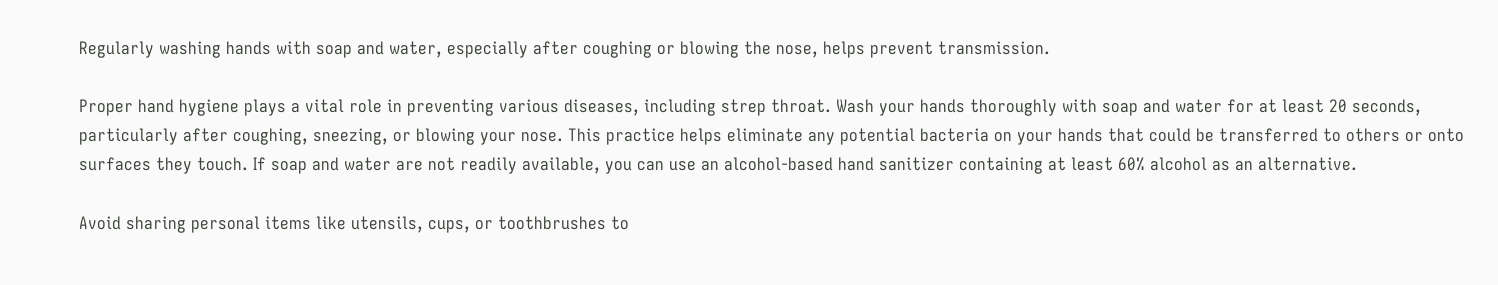Regularly washing hands with soap and water, especially after coughing or blowing the nose, helps prevent transmission.

Proper hand hygiene plays a vital role in preventing various diseases, including strep throat. Wash your hands thoroughly with soap and water for at least 20 seconds, particularly after coughing, sneezing, or blowing your nose. This practice helps eliminate any potential bacteria on your hands that could be transferred to others or onto surfaces they touch. If soap and water are not readily available, you can use an alcohol-based hand sanitizer containing at least 60% alcohol as an alternative.

Avoid sharing personal items like utensils, cups, or toothbrushes to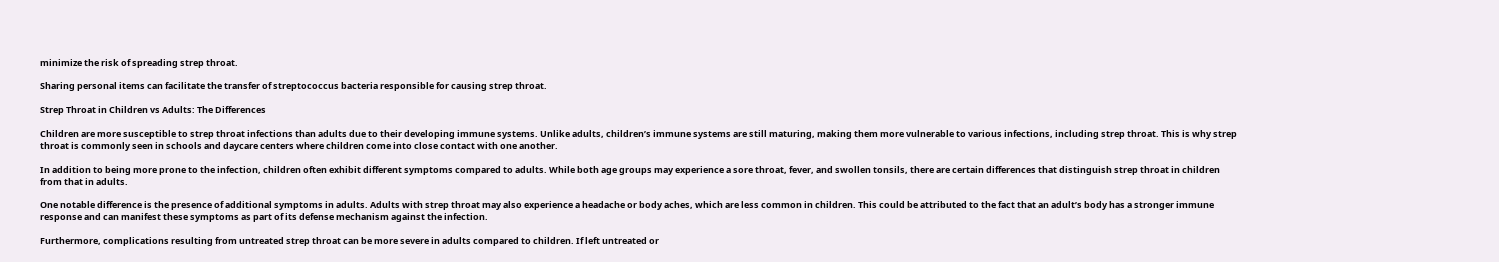minimize the risk of spreading strep throat.

Sharing personal items can facilitate the transfer of streptococcus bacteria responsible for causing strep throat.

Strep Throat in Children vs Adults: The Differences

Children are more susceptible to strep throat infections than adults due to their developing immune systems. Unlike adults, children’s immune systems are still maturing, making them more vulnerable to various infections, including strep throat. This is why strep throat is commonly seen in schools and daycare centers where children come into close contact with one another.

In addition to being more prone to the infection, children often exhibit different symptoms compared to adults. While both age groups may experience a sore throat, fever, and swollen tonsils, there are certain differences that distinguish strep throat in children from that in adults.

One notable difference is the presence of additional symptoms in adults. Adults with strep throat may also experience a headache or body aches, which are less common in children. This could be attributed to the fact that an adult’s body has a stronger immune response and can manifest these symptoms as part of its defense mechanism against the infection.

Furthermore, complications resulting from untreated strep throat can be more severe in adults compared to children. If left untreated or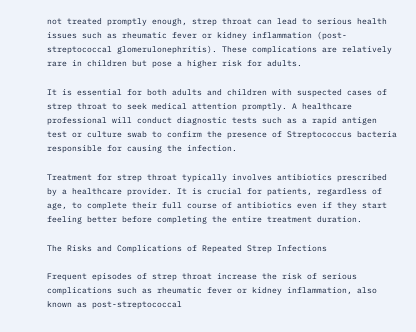not treated promptly enough, strep throat can lead to serious health issues such as rheumatic fever or kidney inflammation (post-streptococcal glomerulonephritis). These complications are relatively rare in children but pose a higher risk for adults.

It is essential for both adults and children with suspected cases of strep throat to seek medical attention promptly. A healthcare professional will conduct diagnostic tests such as a rapid antigen test or culture swab to confirm the presence of Streptococcus bacteria responsible for causing the infection.

Treatment for strep throat typically involves antibiotics prescribed by a healthcare provider. It is crucial for patients, regardless of age, to complete their full course of antibiotics even if they start feeling better before completing the entire treatment duration.

The Risks and Complications of Repeated Strep Infections

Frequent episodes of strep throat increase the risk of serious complications such as rheumatic fever or kidney inflammation, also known as post-streptococcal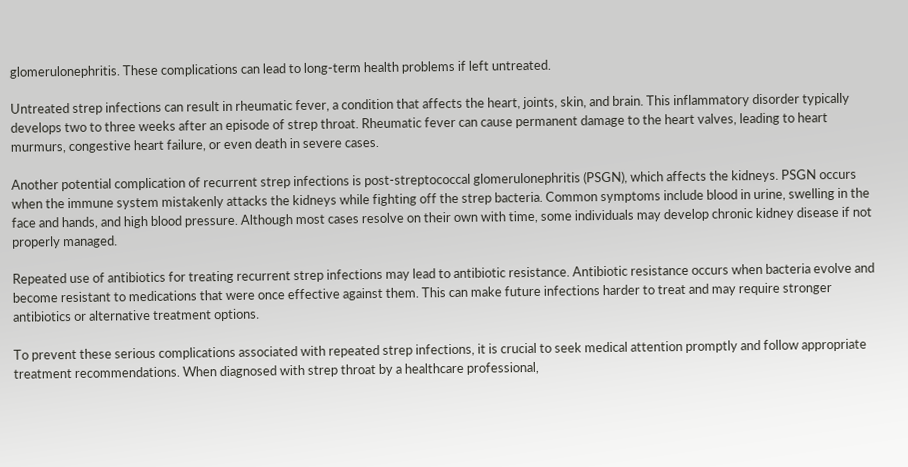glomerulonephritis. These complications can lead to long-term health problems if left untreated.

Untreated strep infections can result in rheumatic fever, a condition that affects the heart, joints, skin, and brain. This inflammatory disorder typically develops two to three weeks after an episode of strep throat. Rheumatic fever can cause permanent damage to the heart valves, leading to heart murmurs, congestive heart failure, or even death in severe cases.

Another potential complication of recurrent strep infections is post-streptococcal glomerulonephritis (PSGN), which affects the kidneys. PSGN occurs when the immune system mistakenly attacks the kidneys while fighting off the strep bacteria. Common symptoms include blood in urine, swelling in the face and hands, and high blood pressure. Although most cases resolve on their own with time, some individuals may develop chronic kidney disease if not properly managed.

Repeated use of antibiotics for treating recurrent strep infections may lead to antibiotic resistance. Antibiotic resistance occurs when bacteria evolve and become resistant to medications that were once effective against them. This can make future infections harder to treat and may require stronger antibiotics or alternative treatment options.

To prevent these serious complications associated with repeated strep infections, it is crucial to seek medical attention promptly and follow appropriate treatment recommendations. When diagnosed with strep throat by a healthcare professional,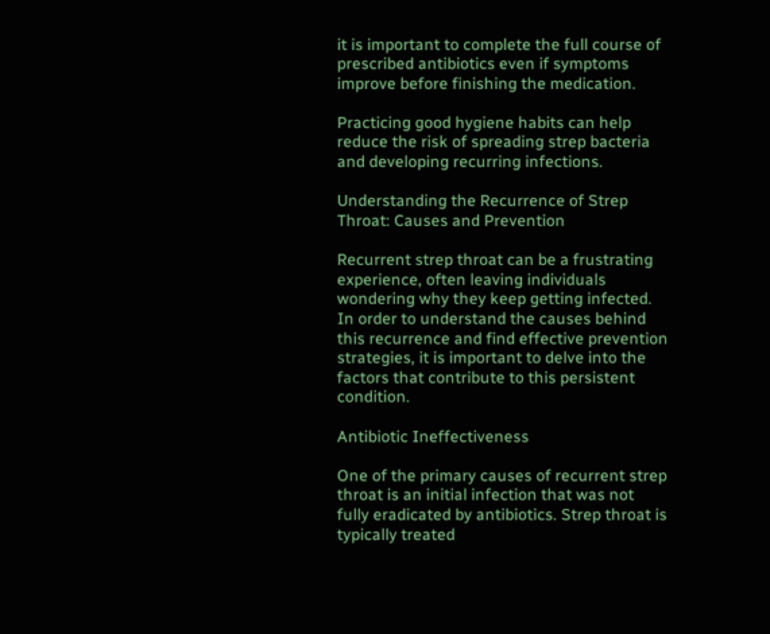it is important to complete the full course of prescribed antibiotics even if symptoms improve before finishing the medication.

Practicing good hygiene habits can help reduce the risk of spreading strep bacteria and developing recurring infections.

Understanding the Recurrence of Strep Throat: Causes and Prevention

Recurrent strep throat can be a frustrating experience, often leaving individuals wondering why they keep getting infected. In order to understand the causes behind this recurrence and find effective prevention strategies, it is important to delve into the factors that contribute to this persistent condition.

Antibiotic Ineffectiveness

One of the primary causes of recurrent strep throat is an initial infection that was not fully eradicated by antibiotics. Strep throat is typically treated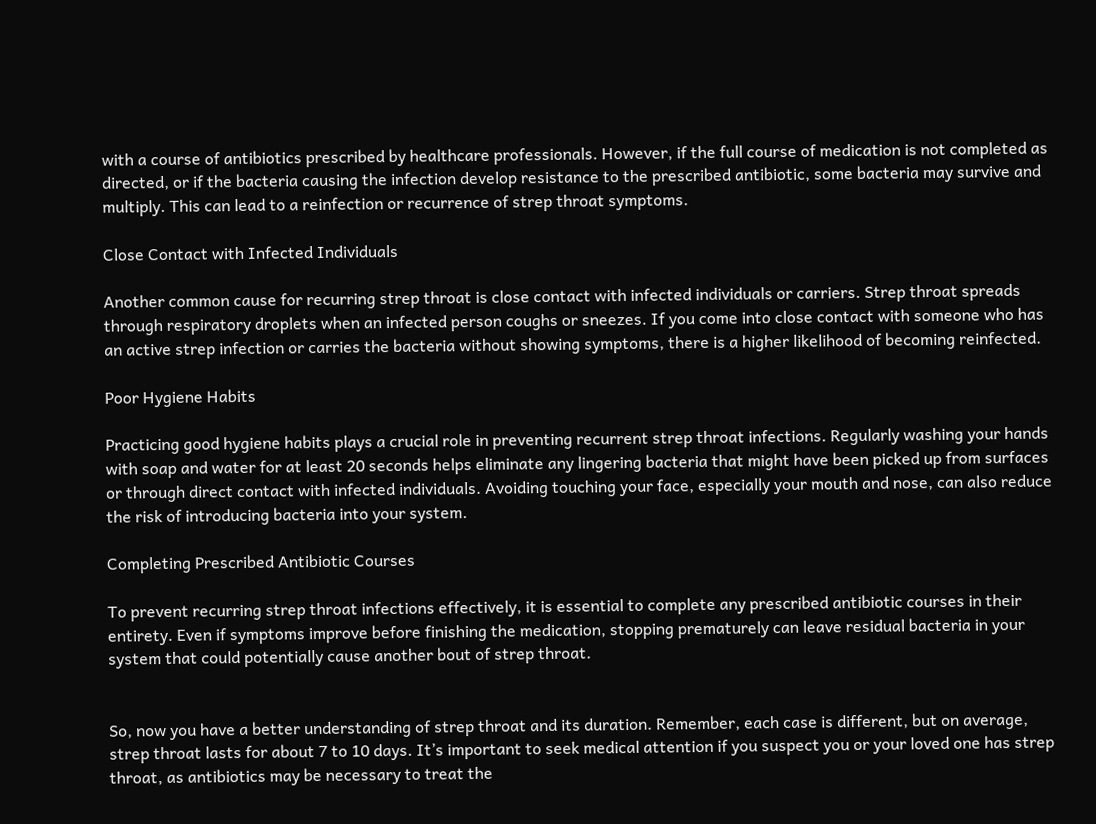with a course of antibiotics prescribed by healthcare professionals. However, if the full course of medication is not completed as directed, or if the bacteria causing the infection develop resistance to the prescribed antibiotic, some bacteria may survive and multiply. This can lead to a reinfection or recurrence of strep throat symptoms.

Close Contact with Infected Individuals

Another common cause for recurring strep throat is close contact with infected individuals or carriers. Strep throat spreads through respiratory droplets when an infected person coughs or sneezes. If you come into close contact with someone who has an active strep infection or carries the bacteria without showing symptoms, there is a higher likelihood of becoming reinfected.

Poor Hygiene Habits

Practicing good hygiene habits plays a crucial role in preventing recurrent strep throat infections. Regularly washing your hands with soap and water for at least 20 seconds helps eliminate any lingering bacteria that might have been picked up from surfaces or through direct contact with infected individuals. Avoiding touching your face, especially your mouth and nose, can also reduce the risk of introducing bacteria into your system.

Completing Prescribed Antibiotic Courses

To prevent recurring strep throat infections effectively, it is essential to complete any prescribed antibiotic courses in their entirety. Even if symptoms improve before finishing the medication, stopping prematurely can leave residual bacteria in your system that could potentially cause another bout of strep throat.


So, now you have a better understanding of strep throat and its duration. Remember, each case is different, but on average, strep throat lasts for about 7 to 10 days. It’s important to seek medical attention if you suspect you or your loved one has strep throat, as antibiotics may be necessary to treat the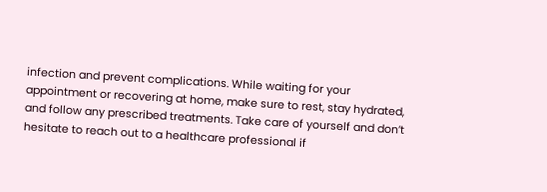infection and prevent complications. While waiting for your appointment or recovering at home, make sure to rest, stay hydrated, and follow any prescribed treatments. Take care of yourself and don’t hesitate to reach out to a healthcare professional if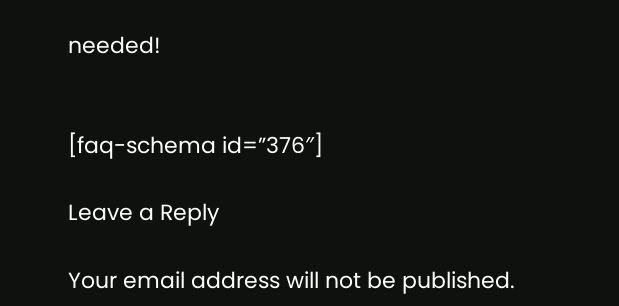needed!


[faq-schema id=”376″]

Leave a Reply

Your email address will not be published.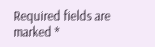Required fields are marked *